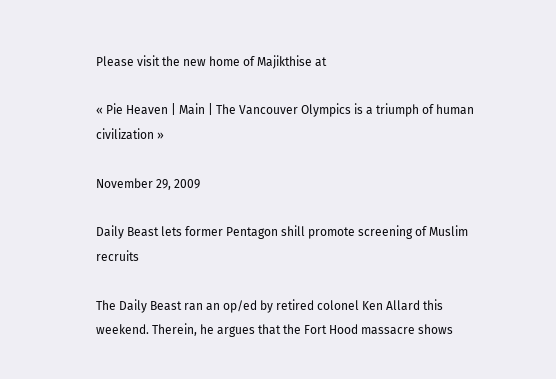Please visit the new home of Majikthise at

« Pie Heaven | Main | The Vancouver Olympics is a triumph of human civilization »

November 29, 2009

Daily Beast lets former Pentagon shill promote screening of Muslim recruits

The Daily Beast ran an op/ed by retired colonel Ken Allard this weekend. Therein, he argues that the Fort Hood massacre shows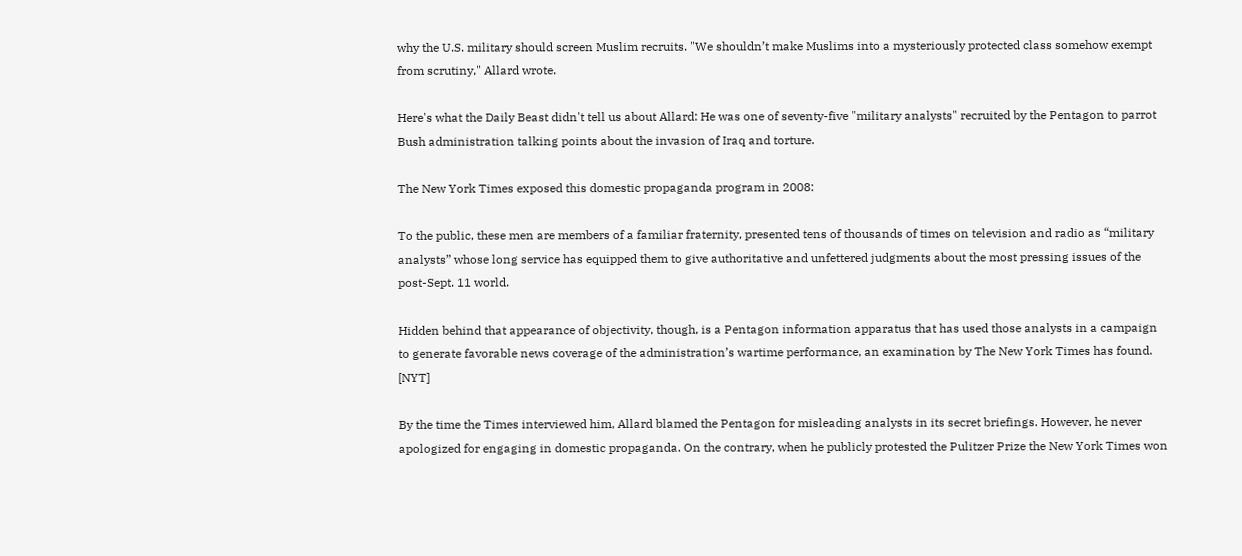why the U.S. military should screen Muslim recruits. "We shouldn’t make Muslims into a mysteriously protected class somehow exempt from scrutiny," Allard wrote.

Here's what the Daily Beast didn't tell us about Allard: He was one of seventy-five "military analysts" recruited by the Pentagon to parrot Bush administration talking points about the invasion of Iraq and torture.

The New York Times exposed this domestic propaganda program in 2008:

To the public, these men are members of a familiar fraternity, presented tens of thousands of times on television and radio as “military analysts” whose long service has equipped them to give authoritative and unfettered judgments about the most pressing issues of the post-Sept. 11 world.

Hidden behind that appearance of objectivity, though, is a Pentagon information apparatus that has used those analysts in a campaign to generate favorable news coverage of the administration’s wartime performance, an examination by The New York Times has found. [NYT]

By the time the Times interviewed him, Allard blamed the Pentagon for misleading analysts in its secret briefings. However, he never apologized for engaging in domestic propaganda. On the contrary, when he publicly protested the Pulitzer Prize the New York Times won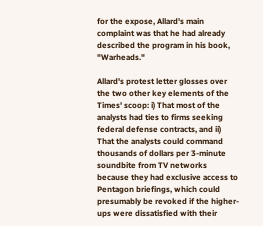for the expose, Allard's main complaint was that he had already described the program in his book, "Warheads."

Allard's protest letter glosses over the two other key elements of the Times' scoop: i) That most of the analysts had ties to firms seeking federal defense contracts, and ii) That the analysts could command thousands of dollars per 3-minute soundbite from TV networks because they had exclusive access to Pentagon briefings, which could presumably be revoked if the higher-ups were dissatisfied with their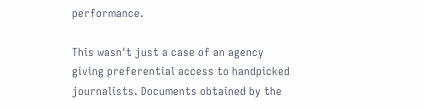performance.

This wasn't just a case of an agency giving preferential access to handpicked journalists. Documents obtained by the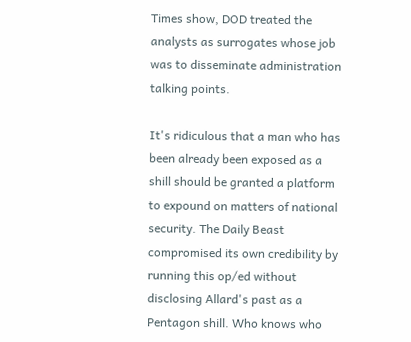Times show, DOD treated the analysts as surrogates whose job was to disseminate administration talking points.

It's ridiculous that a man who has been already been exposed as a shill should be granted a platform to expound on matters of national security. The Daily Beast compromised its own credibility by running this op/ed without disclosing Allard's past as a Pentagon shill. Who knows who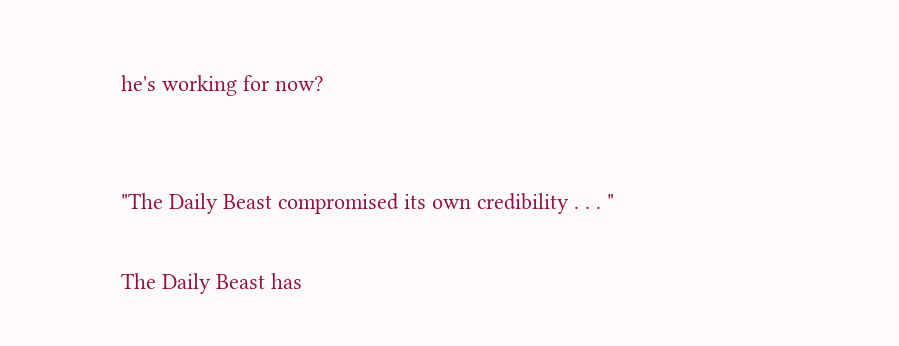he's working for now?


"The Daily Beast compromised its own credibility . . . "

The Daily Beast has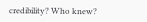credibility? Who knew?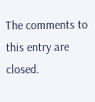The comments to this entry are closed.